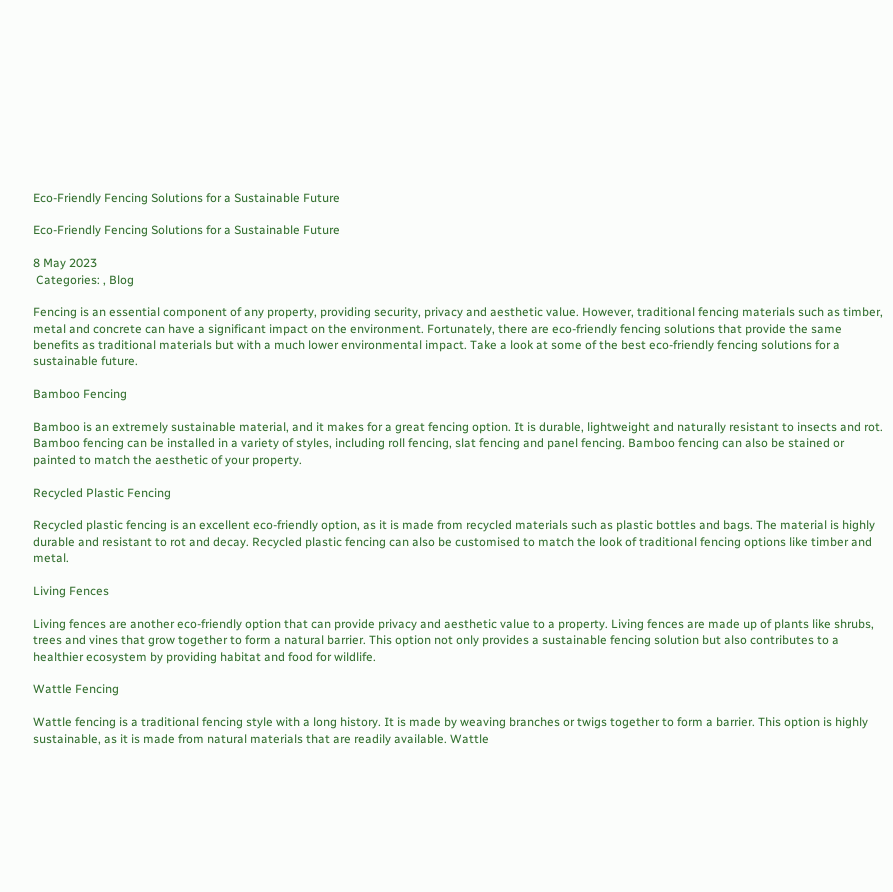Eco-Friendly Fencing Solutions for a Sustainable Future

Eco-Friendly Fencing Solutions for a Sustainable Future

8 May 2023
 Categories: , Blog

Fencing is an essential component of any property, providing security, privacy and aesthetic value. However, traditional fencing materials such as timber, metal and concrete can have a significant impact on the environment. Fortunately, there are eco-friendly fencing solutions that provide the same benefits as traditional materials but with a much lower environmental impact. Take a look at some of the best eco-friendly fencing solutions for a sustainable future.

Bamboo Fencing

Bamboo is an extremely sustainable material, and it makes for a great fencing option. It is durable, lightweight and naturally resistant to insects and rot. Bamboo fencing can be installed in a variety of styles, including roll fencing, slat fencing and panel fencing. Bamboo fencing can also be stained or painted to match the aesthetic of your property.

Recycled Plastic Fencing

Recycled plastic fencing is an excellent eco-friendly option, as it is made from recycled materials such as plastic bottles and bags. The material is highly durable and resistant to rot and decay. Recycled plastic fencing can also be customised to match the look of traditional fencing options like timber and metal.

Living Fences

Living fences are another eco-friendly option that can provide privacy and aesthetic value to a property. Living fences are made up of plants like shrubs, trees and vines that grow together to form a natural barrier. This option not only provides a sustainable fencing solution but also contributes to a healthier ecosystem by providing habitat and food for wildlife.

Wattle Fencing

Wattle fencing is a traditional fencing style with a long history. It is made by weaving branches or twigs together to form a barrier. This option is highly sustainable, as it is made from natural materials that are readily available. Wattle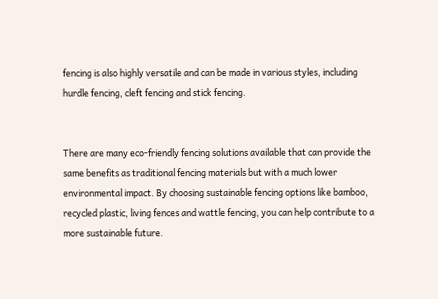fencing is also highly versatile and can be made in various styles, including hurdle fencing, cleft fencing and stick fencing.


There are many eco-friendly fencing solutions available that can provide the same benefits as traditional fencing materials but with a much lower environmental impact. By choosing sustainable fencing options like bamboo, recycled plastic, living fences and wattle fencing, you can help contribute to a more sustainable future.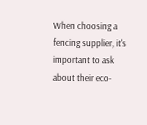When choosing a fencing supplier, it's important to ask about their eco-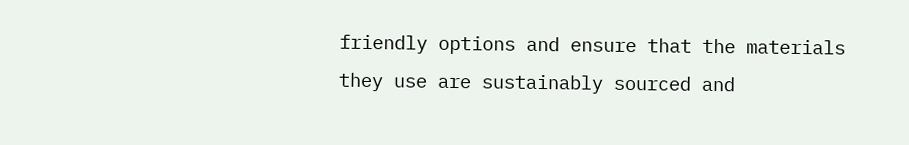friendly options and ensure that the materials they use are sustainably sourced and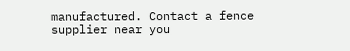manufactured. Contact a fence supplier near you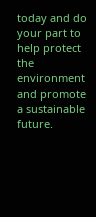today and do your part to help protect the environment and promote a sustainable future.